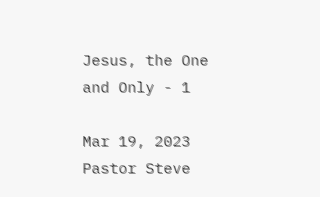Jesus, the One and Only - 1

Mar 19, 2023    Pastor Steve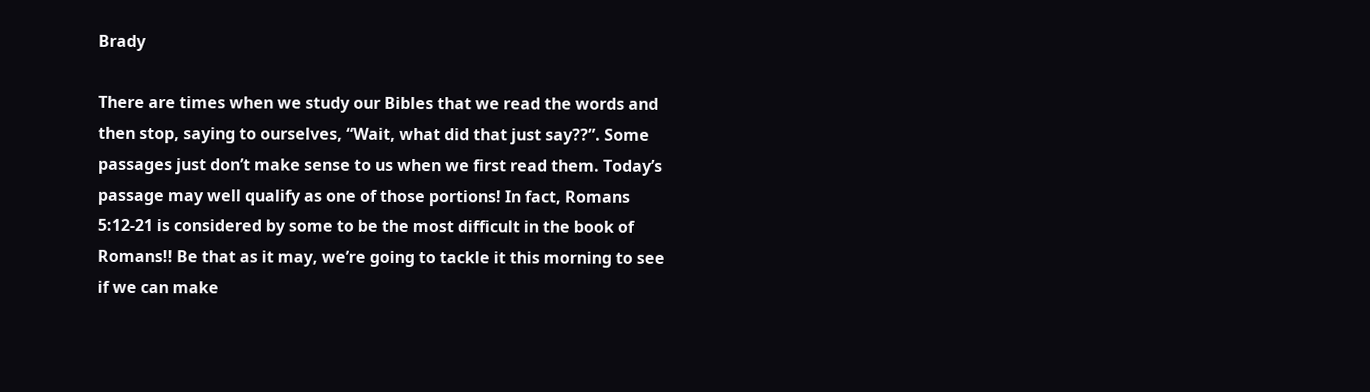Brady

There are times when we study our Bibles that we read the words and then stop, saying to ourselves, “Wait, what did that just say??”. Some passages just don’t make sense to us when we first read them. Today’s passage may well qualify as one of those portions! In fact, Romans 5:12-21 is considered by some to be the most difficult in the book of Romans!! Be that as it may, we’re going to tackle it this morning to see if we can make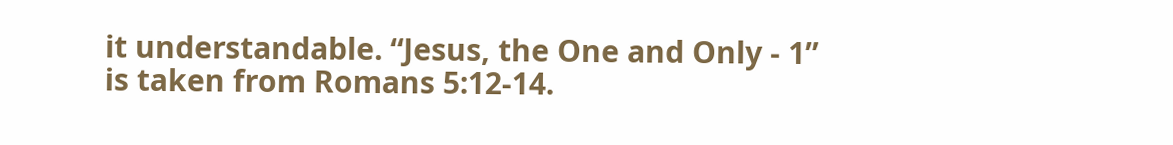it understandable. “Jesus, the One and Only - 1” is taken from Romans 5:12-14.